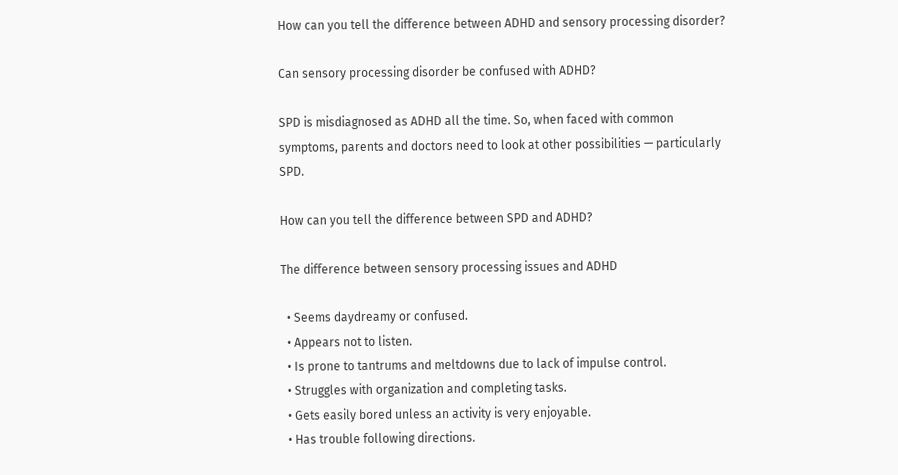How can you tell the difference between ADHD and sensory processing disorder?

Can sensory processing disorder be confused with ADHD?

SPD is misdiagnosed as ADHD all the time. So, when faced with common symptoms, parents and doctors need to look at other possibilities — particularly SPD.

How can you tell the difference between SPD and ADHD?

The difference between sensory processing issues and ADHD

  • Seems daydreamy or confused.
  • Appears not to listen.
  • Is prone to tantrums and meltdowns due to lack of impulse control.
  • Struggles with organization and completing tasks.
  • Gets easily bored unless an activity is very enjoyable.
  • Has trouble following directions.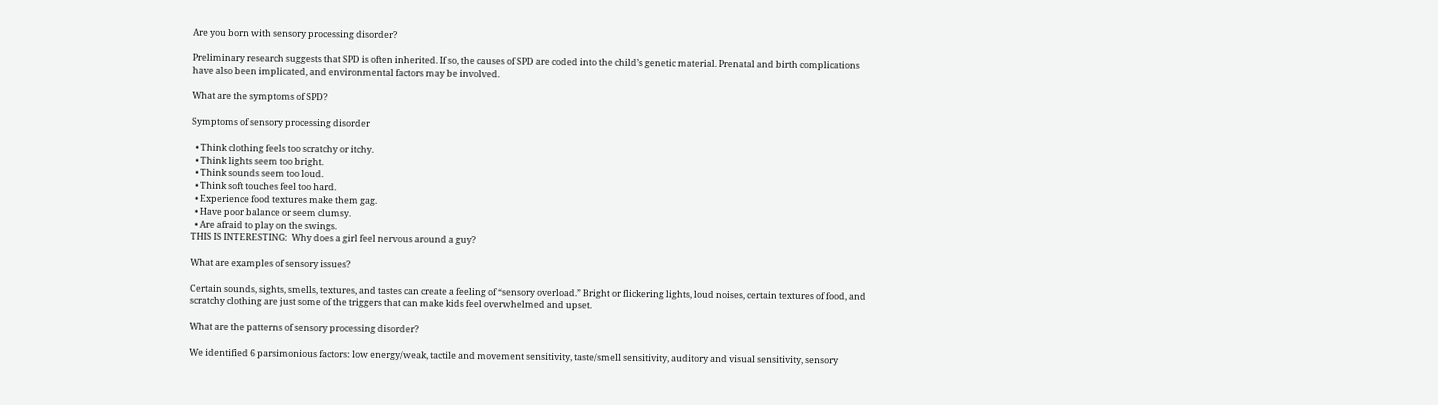Are you born with sensory processing disorder?

Preliminary research suggests that SPD is often inherited. If so, the causes of SPD are coded into the child’s genetic material. Prenatal and birth complications have also been implicated, and environmental factors may be involved.

What are the symptoms of SPD?

Symptoms of sensory processing disorder

  • Think clothing feels too scratchy or itchy.
  • Think lights seem too bright.
  • Think sounds seem too loud.
  • Think soft touches feel too hard.
  • Experience food textures make them gag.
  • Have poor balance or seem clumsy.
  • Are afraid to play on the swings.
THIS IS INTERESTING:  Why does a girl feel nervous around a guy?

What are examples of sensory issues?

Certain sounds, sights, smells, textures, and tastes can create a feeling of “sensory overload.” Bright or flickering lights, loud noises, certain textures of food, and scratchy clothing are just some of the triggers that can make kids feel overwhelmed and upset.

What are the patterns of sensory processing disorder?

We identified 6 parsimonious factors: low energy/weak, tactile and movement sensitivity, taste/smell sensitivity, auditory and visual sensitivity, sensory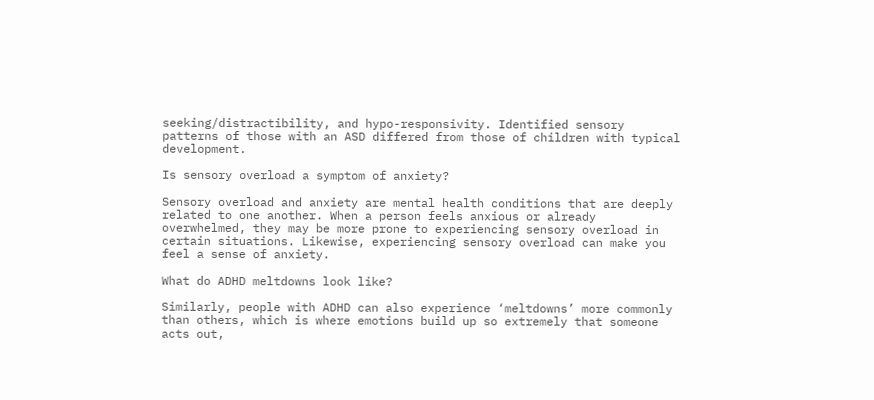seeking/distractibility, and hypo-responsivity. Identified sensory patterns of those with an ASD differed from those of children with typical development.

Is sensory overload a symptom of anxiety?

Sensory overload and anxiety are mental health conditions that are deeply related to one another. When a person feels anxious or already overwhelmed, they may be more prone to experiencing sensory overload in certain situations. Likewise, experiencing sensory overload can make you feel a sense of anxiety.

What do ADHD meltdowns look like?

Similarly, people with ADHD can also experience ‘meltdowns’ more commonly than others, which is where emotions build up so extremely that someone acts out,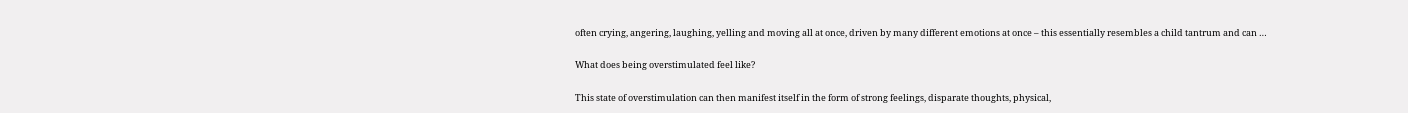often crying, angering, laughing, yelling and moving all at once, driven by many different emotions at once – this essentially resembles a child tantrum and can …

What does being overstimulated feel like?

This state of overstimulation can then manifest itself in the form of strong feelings, disparate thoughts, physical,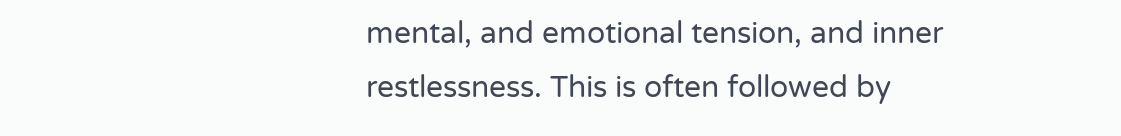mental, and emotional tension, and inner restlessness. This is often followed by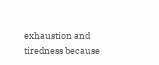exhaustion and tiredness because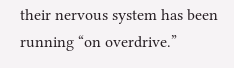their nervous system has been running “on overdrive.”